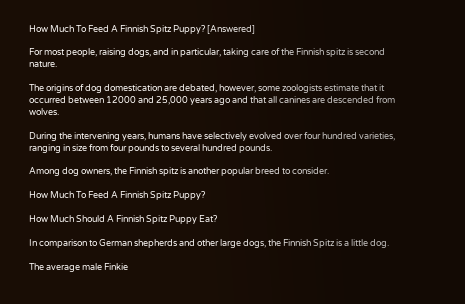How Much To Feed A Finnish Spitz Puppy? [Answered]

For most people, raising dogs, and in particular, taking care of the Finnish spitz is second nature.

The origins of dog domestication are debated, however, some zoologists estimate that it occurred between 12000 and 25,000 years ago and that all canines are descended from wolves.

During the intervening years, humans have selectively evolved over four hundred varieties, ranging in size from four pounds to several hundred pounds.

Among dog owners, the Finnish spitz is another popular breed to consider.

How Much To Feed A Finnish Spitz Puppy?

How Much Should A Finnish Spitz Puppy Eat?

In comparison to German shepherds and other large dogs, the Finnish Spitz is a little dog.

The average male Finkie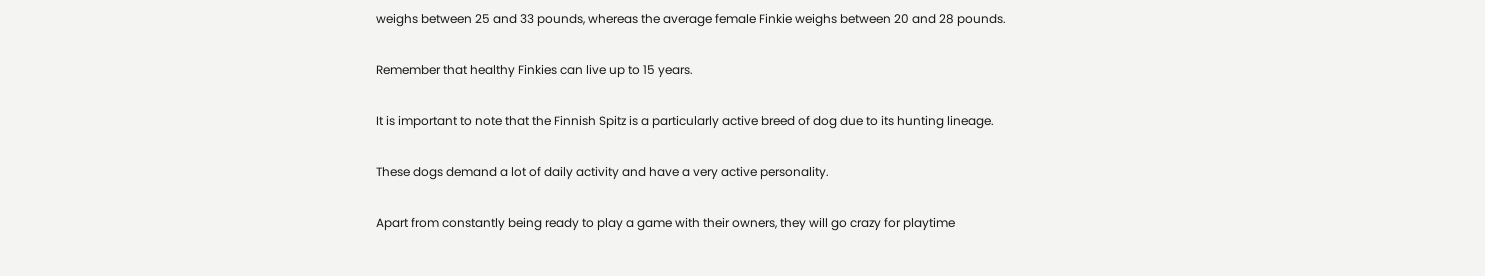weighs between 25 and 33 pounds, whereas the average female Finkie weighs between 20 and 28 pounds.

Remember that healthy Finkies can live up to 15 years.

It is important to note that the Finnish Spitz is a particularly active breed of dog due to its hunting lineage.

These dogs demand a lot of daily activity and have a very active personality.

Apart from constantly being ready to play a game with their owners, they will go crazy for playtime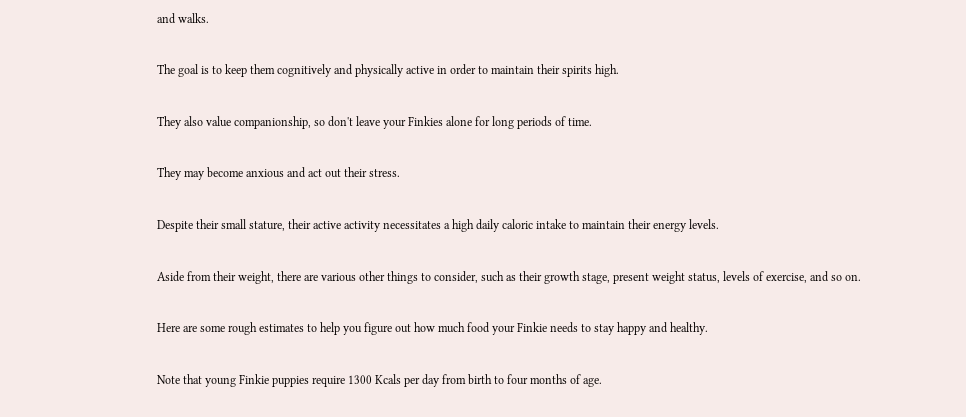and walks.

The goal is to keep them cognitively and physically active in order to maintain their spirits high.

They also value companionship, so don't leave your Finkies alone for long periods of time.

They may become anxious and act out their stress.

Despite their small stature, their active activity necessitates a high daily caloric intake to maintain their energy levels.

Aside from their weight, there are various other things to consider, such as their growth stage, present weight status, levels of exercise, and so on.

Here are some rough estimates to help you figure out how much food your Finkie needs to stay happy and healthy.

Note that young Finkie puppies require 1300 Kcals per day from birth to four months of age.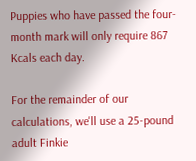Puppies who have passed the four-month mark will only require 867 Kcals each day.

For the remainder of our calculations, we'll use a 25-pound adult Finkie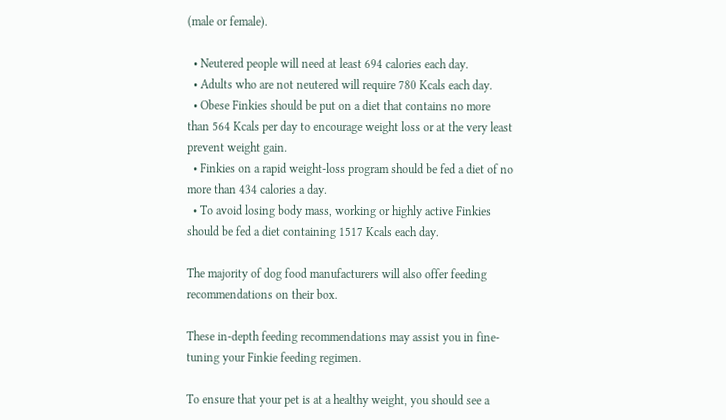(male or female).

  • Neutered people will need at least 694 calories each day.
  • Adults who are not neutered will require 780 Kcals each day.
  • Obese Finkies should be put on a diet that contains no more than 564 Kcals per day to encourage weight loss or at the very least prevent weight gain.
  • Finkies on a rapid weight-loss program should be fed a diet of no more than 434 calories a day.
  • To avoid losing body mass, working or highly active Finkies should be fed a diet containing 1517 Kcals each day.

The majority of dog food manufacturers will also offer feeding recommendations on their box.

These in-depth feeding recommendations may assist you in fine-tuning your Finkie feeding regimen.

To ensure that your pet is at a healthy weight, you should see a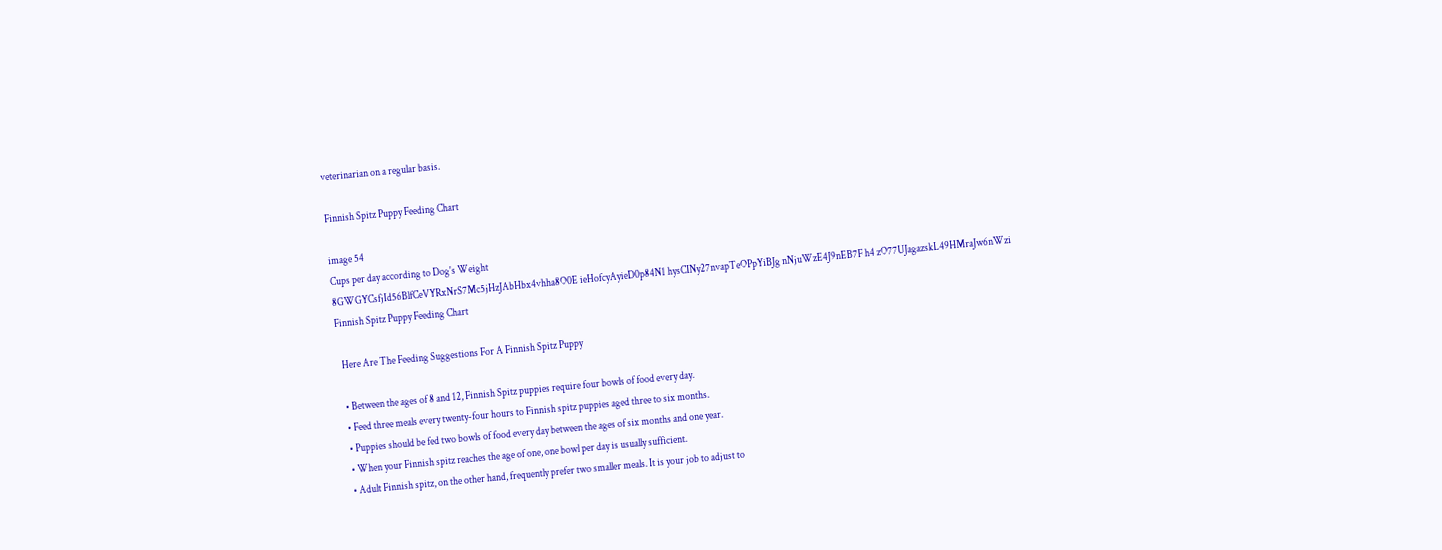veterinarian on a regular basis.

Finnish Spitz Puppy Feeding Chart

image 54
Cups per day according to Dog's Weight
8GWGYCsfjId56BlfCeVYRxNrS7Mc5jHzJAbHbx4vhha8O0E ieHofcyAyieD0p84N1 hysCINy27nvapTeOPpYiBJg nNjuWzE4J9nEB7F h4 zO77UJagazskL49HMraJw6nWzi
Finnish Spitz Puppy Feeding Chart

  Here Are The Feeding Suggestions For A Finnish Spitz Puppy

  • Between the ages of 8 and 12, Finnish Spitz puppies require four bowls of food every day.
  • Feed three meals every twenty-four hours to Finnish spitz puppies aged three to six months.
  • Puppies should be fed two bowls of food every day between the ages of six months and one year.
  • When your Finnish spitz reaches the age of one, one bowl per day is usually sufficient.
  • Adult Finnish spitz, on the other hand, frequently prefer two smaller meals. It is your job to adjust to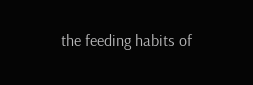the feeding habits of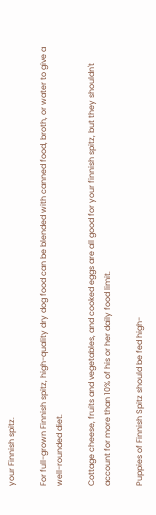your Finnish spitz.

For full-grown Finnish spitz, high-quality dry dog food can be blended with canned food, broth, or water to give a well-rounded diet.

Cottage cheese, fruits and vegetables, and cooked eggs are all good for your finnish spitz, but they shouldn't account for more than 10% of his or her daily food limit.

Puppies of Finnish Spitz should be fed high-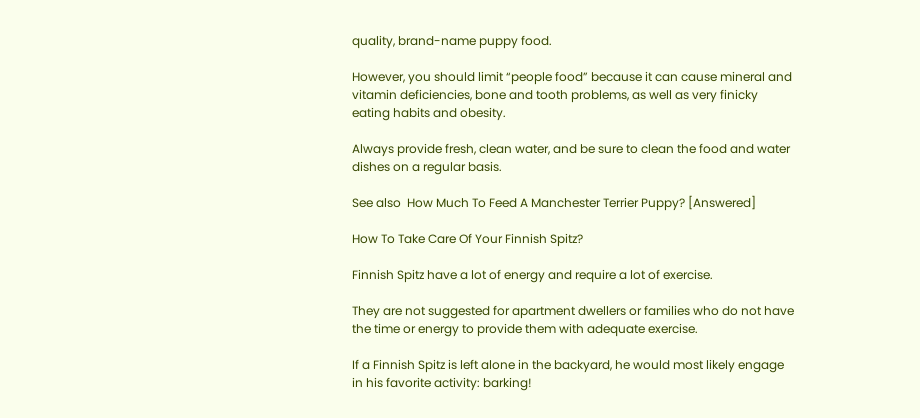quality, brand-name puppy food.

However, you should limit “people food” because it can cause mineral and vitamin deficiencies, bone and tooth problems, as well as very finicky eating habits and obesity.

Always provide fresh, clean water, and be sure to clean the food and water dishes on a regular basis.

See also  How Much To Feed A Manchester Terrier Puppy? [Answered]

How To Take Care Of Your Finnish Spitz?

Finnish Spitz have a lot of energy and require a lot of exercise.

They are not suggested for apartment dwellers or families who do not have the time or energy to provide them with adequate exercise.

If a Finnish Spitz is left alone in the backyard, he would most likely engage in his favorite activity: barking!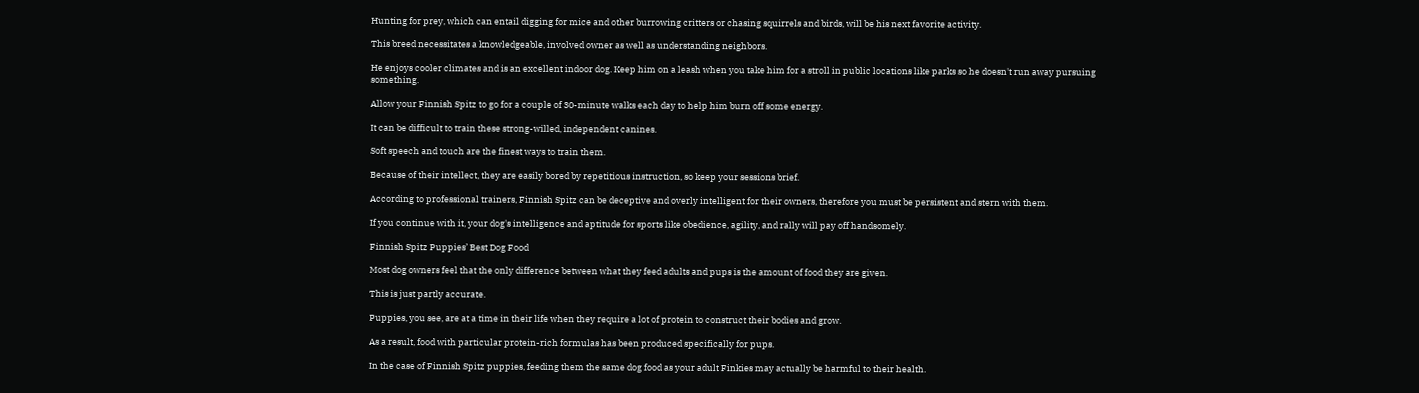Hunting for prey, which can entail digging for mice and other burrowing critters or chasing squirrels and birds, will be his next favorite activity.

This breed necessitates a knowledgeable, involved owner as well as understanding neighbors.

He enjoys cooler climates and is an excellent indoor dog. Keep him on a leash when you take him for a stroll in public locations like parks so he doesn't run away pursuing something.

Allow your Finnish Spitz to go for a couple of 30-minute walks each day to help him burn off some energy.

It can be difficult to train these strong-willed, independent canines.

Soft speech and touch are the finest ways to train them.

Because of their intellect, they are easily bored by repetitious instruction, so keep your sessions brief.

According to professional trainers, Finnish Spitz can be deceptive and overly intelligent for their owners, therefore you must be persistent and stern with them.

If you continue with it, your dog's intelligence and aptitude for sports like obedience, agility, and rally will pay off handsomely.

Finnish Spitz Puppies’ Best Dog Food

Most dog owners feel that the only difference between what they feed adults and pups is the amount of food they are given.

This is just partly accurate.

Puppies, you see, are at a time in their life when they require a lot of protein to construct their bodies and grow.

As a result, food with particular protein-rich formulas has been produced specifically for pups.

In the case of Finnish Spitz puppies, feeding them the same dog food as your adult Finkies may actually be harmful to their health.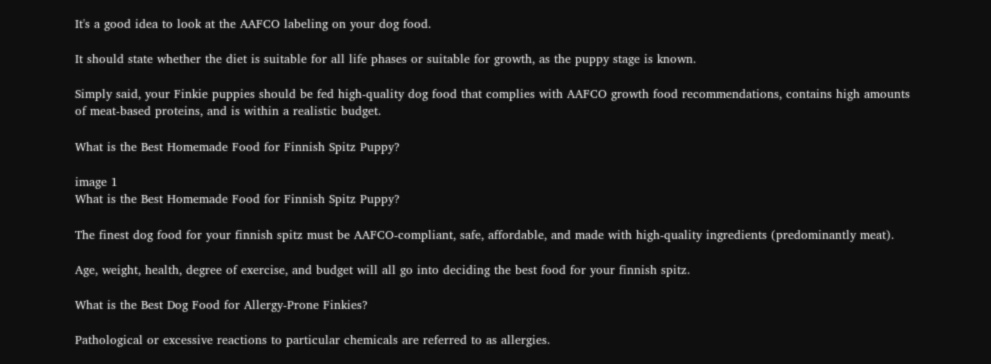It's a good idea to look at the AAFCO labeling on your dog food.

It should state whether the diet is suitable for all life phases or suitable for growth, as the puppy stage is known.

Simply said, your Finkie puppies should be fed high-quality dog food that complies with AAFCO growth food recommendations, contains high amounts of meat-based proteins, and is within a realistic budget.

What is the Best Homemade Food for Finnish Spitz Puppy?

image 1
What is the Best Homemade Food for Finnish Spitz Puppy?

The finest dog food for your finnish spitz must be AAFCO-compliant, safe, affordable, and made with high-quality ingredients (predominantly meat).

Age, weight, health, degree of exercise, and budget will all go into deciding the best food for your finnish spitz.

What is the Best Dog Food for Allergy-Prone Finkies?

Pathological or excessive reactions to particular chemicals are referred to as allergies.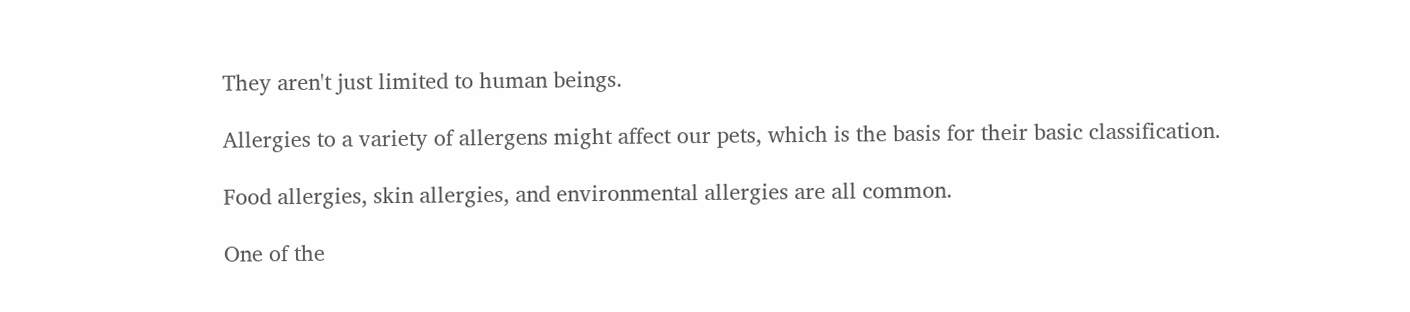They aren't just limited to human beings.

Allergies to a variety of allergens might affect our pets, which is the basis for their basic classification.

Food allergies, skin allergies, and environmental allergies are all common.

One of the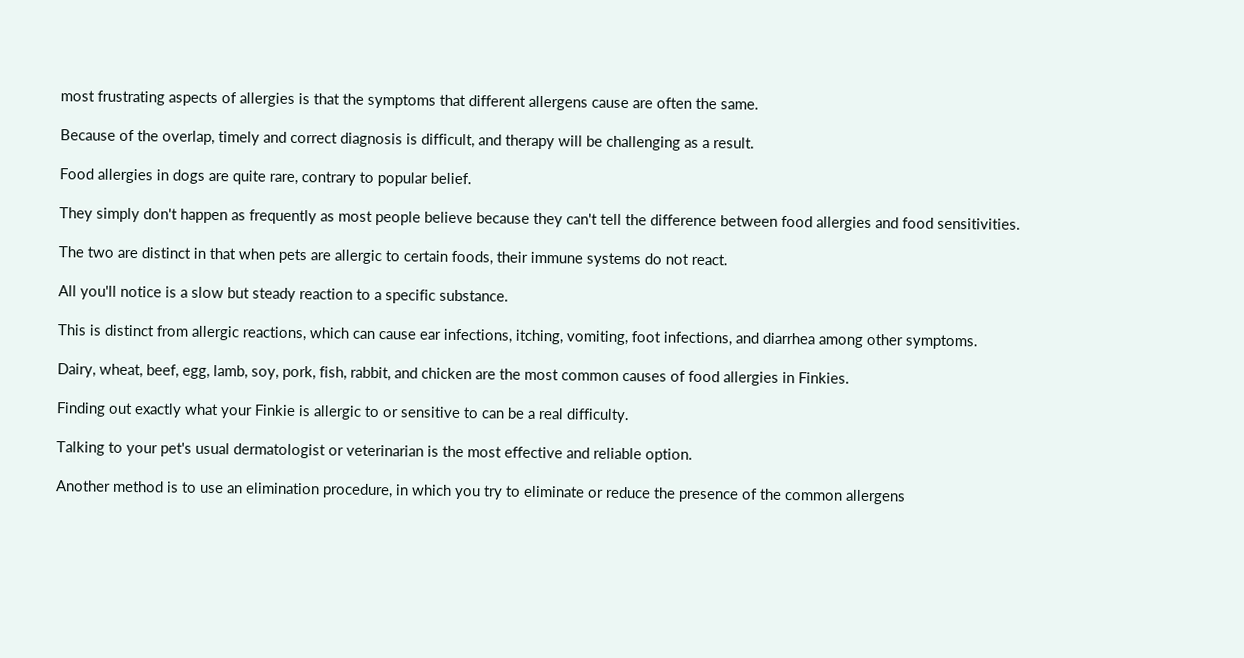most frustrating aspects of allergies is that the symptoms that different allergens cause are often the same.

Because of the overlap, timely and correct diagnosis is difficult, and therapy will be challenging as a result.

Food allergies in dogs are quite rare, contrary to popular belief.

They simply don't happen as frequently as most people believe because they can't tell the difference between food allergies and food sensitivities.

The two are distinct in that when pets are allergic to certain foods, their immune systems do not react.

All you'll notice is a slow but steady reaction to a specific substance.

This is distinct from allergic reactions, which can cause ear infections, itching, vomiting, foot infections, and diarrhea among other symptoms.

Dairy, wheat, beef, egg, lamb, soy, pork, fish, rabbit, and chicken are the most common causes of food allergies in Finkies.

Finding out exactly what your Finkie is allergic to or sensitive to can be a real difficulty.

Talking to your pet's usual dermatologist or veterinarian is the most effective and reliable option.

Another method is to use an elimination procedure, in which you try to eliminate or reduce the presence of the common allergens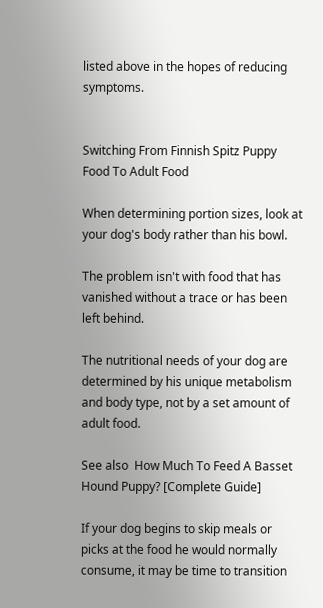listed above in the hopes of reducing symptoms.


Switching From Finnish Spitz Puppy Food To Adult Food

When determining portion sizes, look at your dog's body rather than his bowl.

The problem isn't with food that has vanished without a trace or has been left behind.

The nutritional needs of your dog are determined by his unique metabolism and body type, not by a set amount of adult food.

See also  How Much To Feed A Basset Hound Puppy? [Complete Guide]

If your dog begins to skip meals or picks at the food he would normally consume, it may be time to transition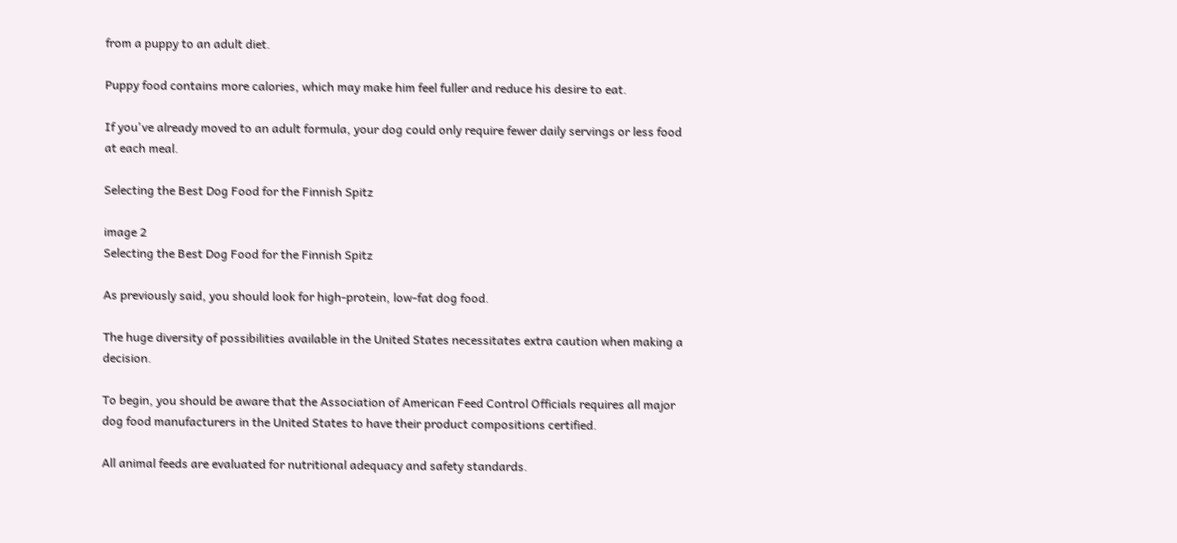from a puppy to an adult diet.

Puppy food contains more calories, which may make him feel fuller and reduce his desire to eat.

If you've already moved to an adult formula, your dog could only require fewer daily servings or less food at each meal.

Selecting the Best Dog Food for the Finnish Spitz

image 2
Selecting the Best Dog Food for the Finnish Spitz

As previously said, you should look for high-protein, low-fat dog food.

The huge diversity of possibilities available in the United States necessitates extra caution when making a decision.

To begin, you should be aware that the Association of American Feed Control Officials requires all major dog food manufacturers in the United States to have their product compositions certified.

All animal feeds are evaluated for nutritional adequacy and safety standards.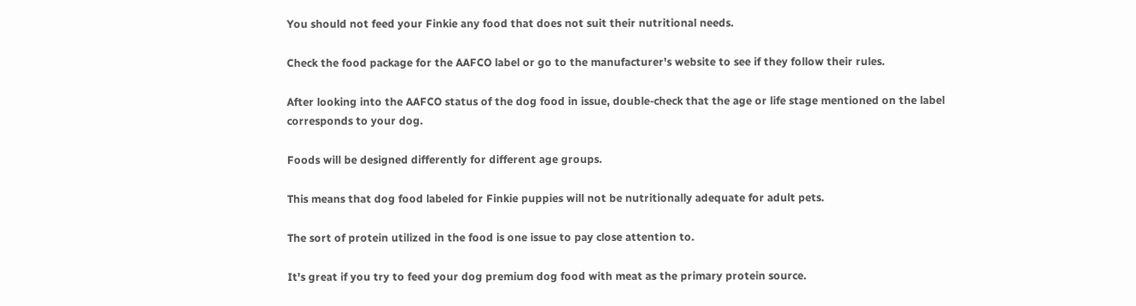You should not feed your Finkie any food that does not suit their nutritional needs.

Check the food package for the AAFCO label or go to the manufacturer's website to see if they follow their rules.

After looking into the AAFCO status of the dog food in issue, double-check that the age or life stage mentioned on the label corresponds to your dog.

Foods will be designed differently for different age groups.

This means that dog food labeled for Finkie puppies will not be nutritionally adequate for adult pets.

The sort of protein utilized in the food is one issue to pay close attention to.

It's great if you try to feed your dog premium dog food with meat as the primary protein source.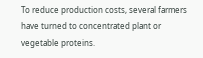To reduce production costs, several farmers have turned to concentrated plant or vegetable proteins.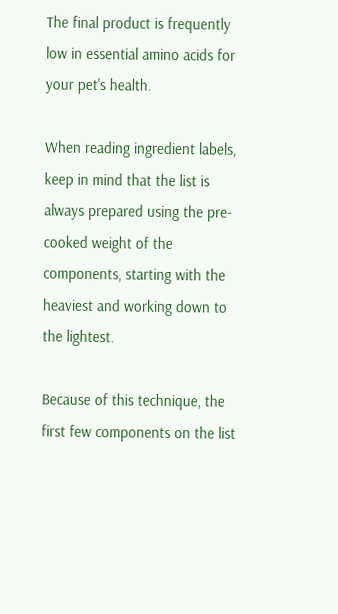The final product is frequently low in essential amino acids for your pet's health.

When reading ingredient labels, keep in mind that the list is always prepared using the pre-cooked weight of the components, starting with the heaviest and working down to the lightest.

Because of this technique, the first few components on the list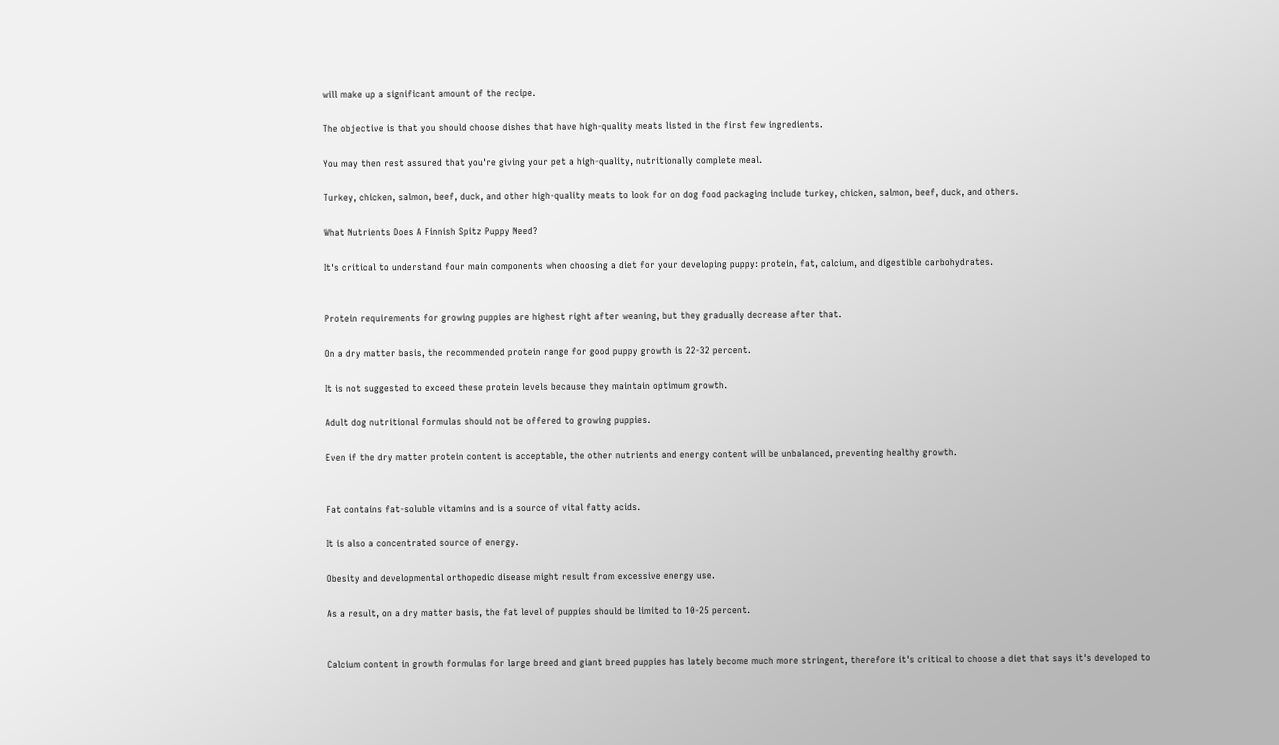will make up a significant amount of the recipe.

The objective is that you should choose dishes that have high-quality meats listed in the first few ingredients.

You may then rest assured that you're giving your pet a high-quality, nutritionally complete meal.

Turkey, chicken, salmon, beef, duck, and other high-quality meats to look for on dog food packaging include turkey, chicken, salmon, beef, duck, and others.

What Nutrients Does A Finnish Spitz Puppy Need?

It's critical to understand four main components when choosing a diet for your developing puppy: protein, fat, calcium, and digestible carbohydrates.


Protein requirements for growing puppies are highest right after weaning, but they gradually decrease after that.

On a dry matter basis, the recommended protein range for good puppy growth is 22-32 percent.

It is not suggested to exceed these protein levels because they maintain optimum growth.

Adult dog nutritional formulas should not be offered to growing puppies.

Even if the dry matter protein content is acceptable, the other nutrients and energy content will be unbalanced, preventing healthy growth.


Fat contains fat-soluble vitamins and is a source of vital fatty acids.

It is also a concentrated source of energy.

Obesity and developmental orthopedic disease might result from excessive energy use.

As a result, on a dry matter basis, the fat level of puppies should be limited to 10-25 percent.


Calcium content in growth formulas for large breed and giant breed puppies has lately become much more stringent, therefore it's critical to choose a diet that says it's developed to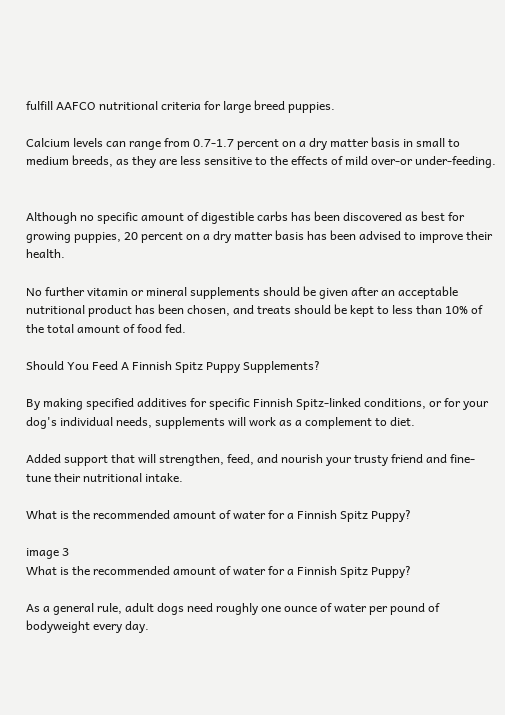fulfill AAFCO nutritional criteria for large breed puppies.

Calcium levels can range from 0.7-1.7 percent on a dry matter basis in small to medium breeds, as they are less sensitive to the effects of mild over-or under-feeding.


Although no specific amount of digestible carbs has been discovered as best for growing puppies, 20 percent on a dry matter basis has been advised to improve their health.

No further vitamin or mineral supplements should be given after an acceptable nutritional product has been chosen, and treats should be kept to less than 10% of the total amount of food fed.

Should You Feed A Finnish Spitz Puppy Supplements?

By making specified additives for specific Finnish Spitz-linked conditions, or for your dog's individual needs, supplements will work as a complement to diet.

Added support that will strengthen, feed, and nourish your trusty friend and fine-tune their nutritional intake.

What is the recommended amount of water for a Finnish Spitz Puppy?

image 3
What is the recommended amount of water for a Finnish Spitz Puppy?

As a general rule, adult dogs need roughly one ounce of water per pound of bodyweight every day.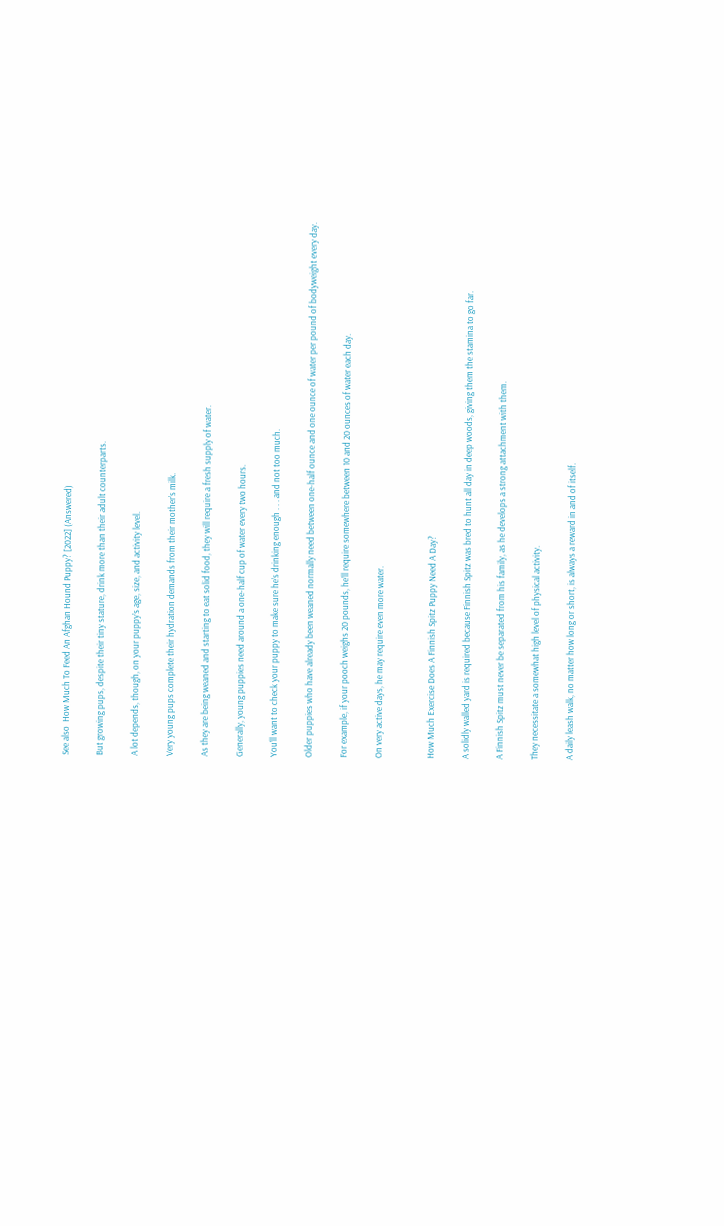See also  How Much To Feed An Afghan Hound Puppy? [2022] (Answered)

But growing pups, despite their tiny stature, drink more than their adult counterparts.

A lot depends, though, on your puppy’s age, size, and activity level.

Very young pups complete their hydration demands from their mother’s milk.

As they are being weaned and starting to eat solid food, they will require a fresh supply of water.

Generally, young puppies need around a one-half cup of water every two hours.

You’ll want to check your puppy to make sure he’s drinking enough . . . and not too much.

Older puppies who have already been weaned normally need between one-half ounce and one ounce of water per pound of bodyweight every day.

For example, if your pooch weighs 20 pounds, he’ll require somewhere between 10 and 20 ounces of water each day.

On very active days, he may require even more water.


How Much Exercise Does A Finnish Spitz Puppy Need A Day?

A solidly walled yard is required because Finnish Spitz was bred to hunt all day in deep woods, giving them the stamina to go far.

A Finnish Spitz must never be separated from his family, as he develops a strong attachment with them.

They necessitate a somewhat high level of physical activity.

A daily leash walk, no matter how long or short, is always a reward in and of itself.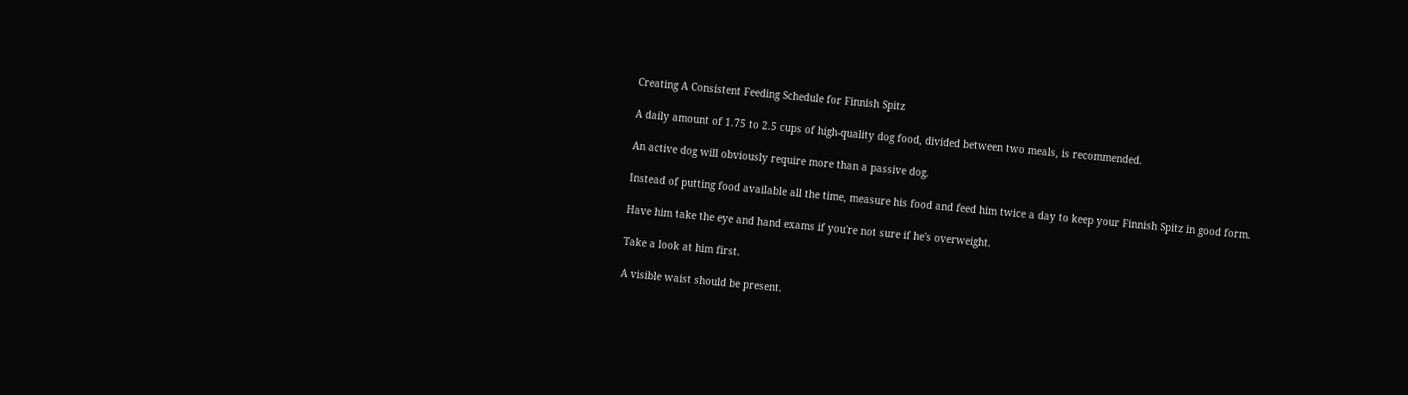Creating A Consistent Feeding Schedule for Finnish Spitz

A daily amount of 1.75 to 2.5 cups of high-quality dog food, divided between two meals, is recommended.

An active dog will obviously require more than a passive dog.

Instead of putting food available all the time, measure his food and feed him twice a day to keep your Finnish Spitz in good form.

Have him take the eye and hand exams if you're not sure if he's overweight.

Take a look at him first.

A visible waist should be present.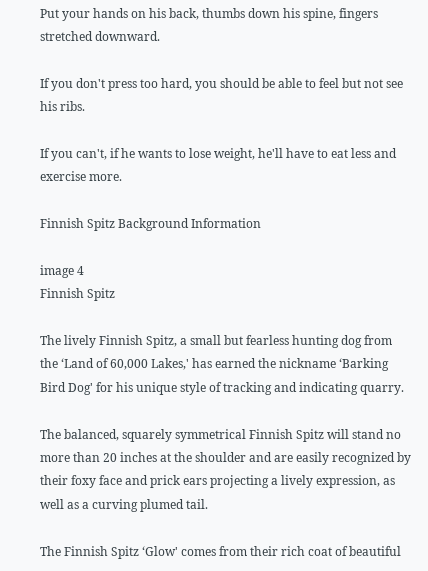Put your hands on his back, thumbs down his spine, fingers stretched downward.

If you don't press too hard, you should be able to feel but not see his ribs.

If you can't, if he wants to lose weight, he'll have to eat less and exercise more.

Finnish Spitz Background Information

image 4
Finnish Spitz

The lively Finnish Spitz, a small but fearless hunting dog from the ‘Land of 60,000 Lakes,' has earned the nickname ‘Barking Bird Dog' for his unique style of tracking and indicating quarry.

The balanced, squarely symmetrical Finnish Spitz will stand no more than 20 inches at the shoulder and are easily recognized by their foxy face and prick ears projecting a lively expression, as well as a curving plumed tail.

The Finnish Spitz ‘Glow' comes from their rich coat of beautiful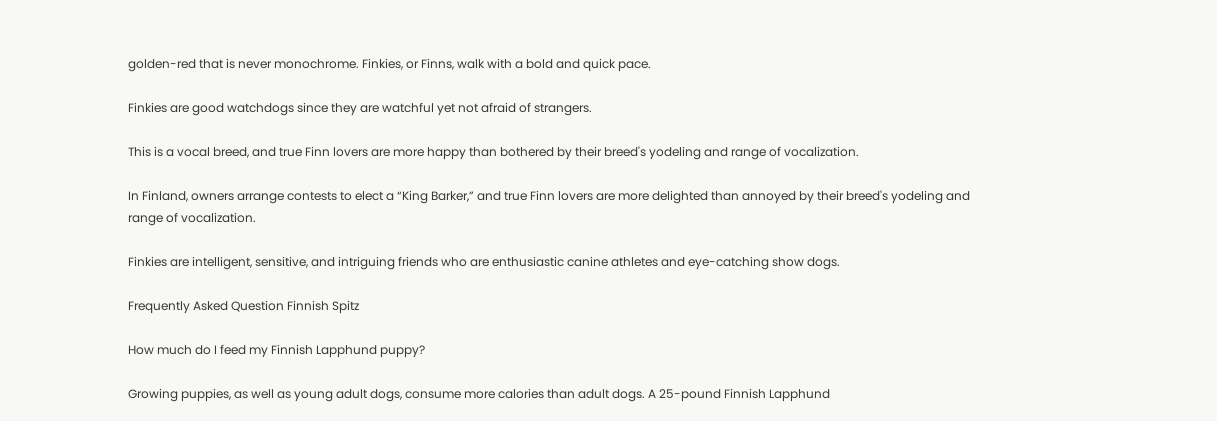golden-red that is never monochrome. Finkies, or Finns, walk with a bold and quick pace.

Finkies are good watchdogs since they are watchful yet not afraid of strangers.

This is a vocal breed, and true Finn lovers are more happy than bothered by their breed's yodeling and range of vocalization.

In Finland, owners arrange contests to elect a “King Barker,” and true Finn lovers are more delighted than annoyed by their breed's yodeling and range of vocalization.

Finkies are intelligent, sensitive, and intriguing friends who are enthusiastic canine athletes and eye-catching show dogs.

Frequently Asked Question Finnish Spitz

How much do I feed my Finnish Lapphund puppy?

Growing puppies, as well as young adult dogs, consume more calories than adult dogs. A 25-pound Finnish Lapphund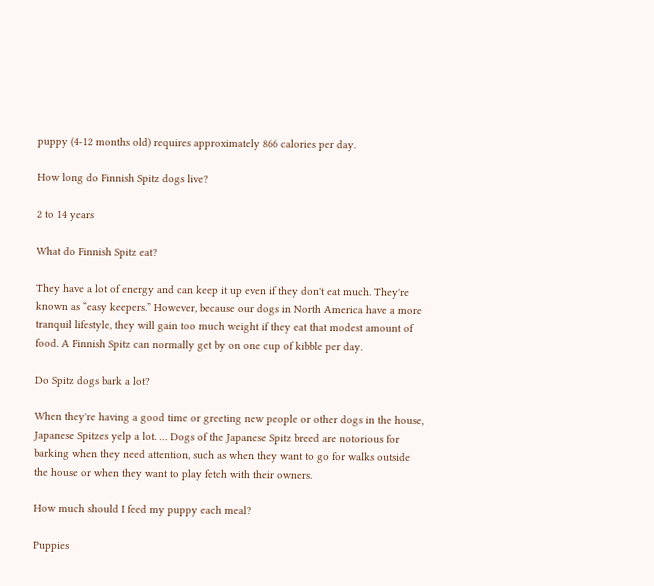puppy (4-12 months old) requires approximately 866 calories per day.

How long do Finnish Spitz dogs live?

2 to 14 years

What do Finnish Spitz eat?

They have a lot of energy and can keep it up even if they don't eat much. They're known as “easy keepers.” However, because our dogs in North America have a more tranquil lifestyle, they will gain too much weight if they eat that modest amount of food. A Finnish Spitz can normally get by on one cup of kibble per day.

Do Spitz dogs bark a lot?

When they're having a good time or greeting new people or other dogs in the house, Japanese Spitzes yelp a lot. … Dogs of the Japanese Spitz breed are notorious for barking when they need attention, such as when they want to go for walks outside the house or when they want to play fetch with their owners.

How much should I feed my puppy each meal?

Puppies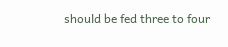should be fed three to four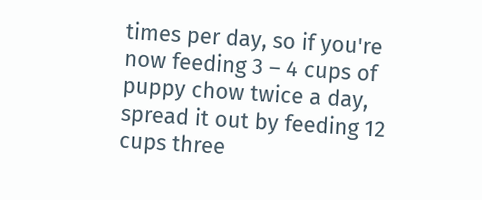times per day, so if you're now feeding 3 – 4 cups of puppy chow twice a day, spread it out by feeding 12 cups three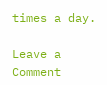times a day.

Leave a Comment